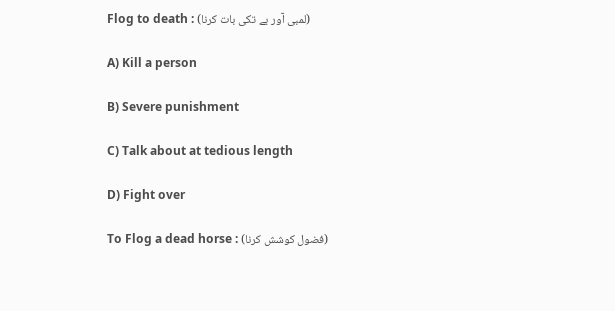Flog to death : (لمبی آور بے تکی بات کرنا)

A) Kill a person

B) Severe punishment

C) Talk about at tedious length

D) Fight over

To Flog a dead horse : (فضول کوشش کرنا)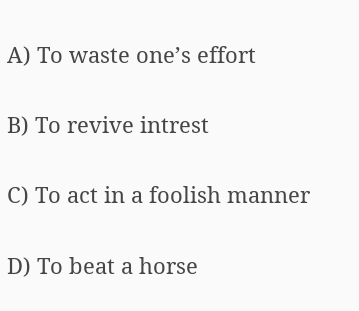A) To waste one’s effort

B) To revive intrest

C) To act in a foolish manner

D) To beat a horse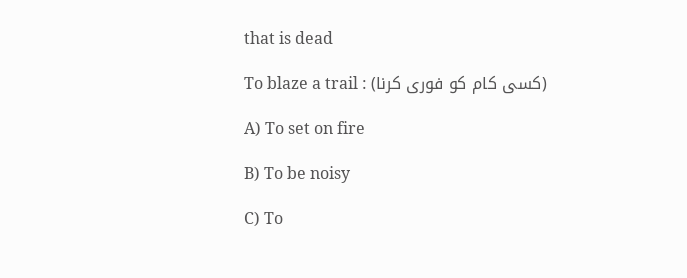that is dead

To blaze a trail : (کسی کام کو فوری کرنا)

A) To set on fire

B) To be noisy

C) To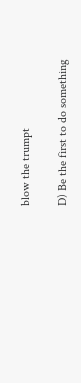blow the trumpt

D) Be the first to do something